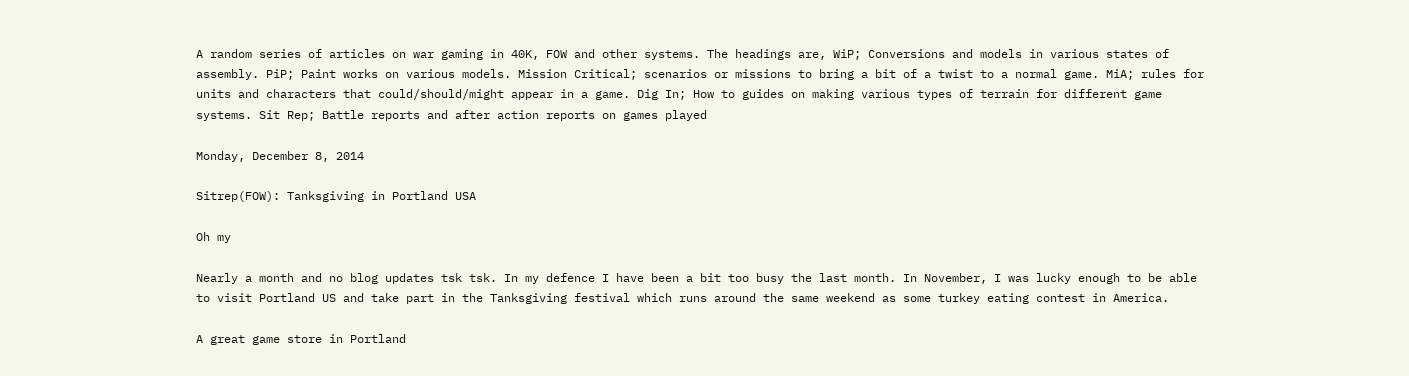A random series of articles on war gaming in 40K, FOW and other systems. The headings are, WiP; Conversions and models in various states of assembly. PiP; Paint works on various models. Mission Critical; scenarios or missions to bring a bit of a twist to a normal game. MiA; rules for units and characters that could/should/might appear in a game. Dig In; How to guides on making various types of terrain for different game systems. Sit Rep; Battle reports and after action reports on games played

Monday, December 8, 2014

Sitrep(FOW): Tanksgiving in Portland USA

Oh my

Nearly a month and no blog updates tsk tsk. In my defence I have been a bit too busy the last month. In November, I was lucky enough to be able to visit Portland US and take part in the Tanksgiving festival which runs around the same weekend as some turkey eating contest in America.

A great game store in Portland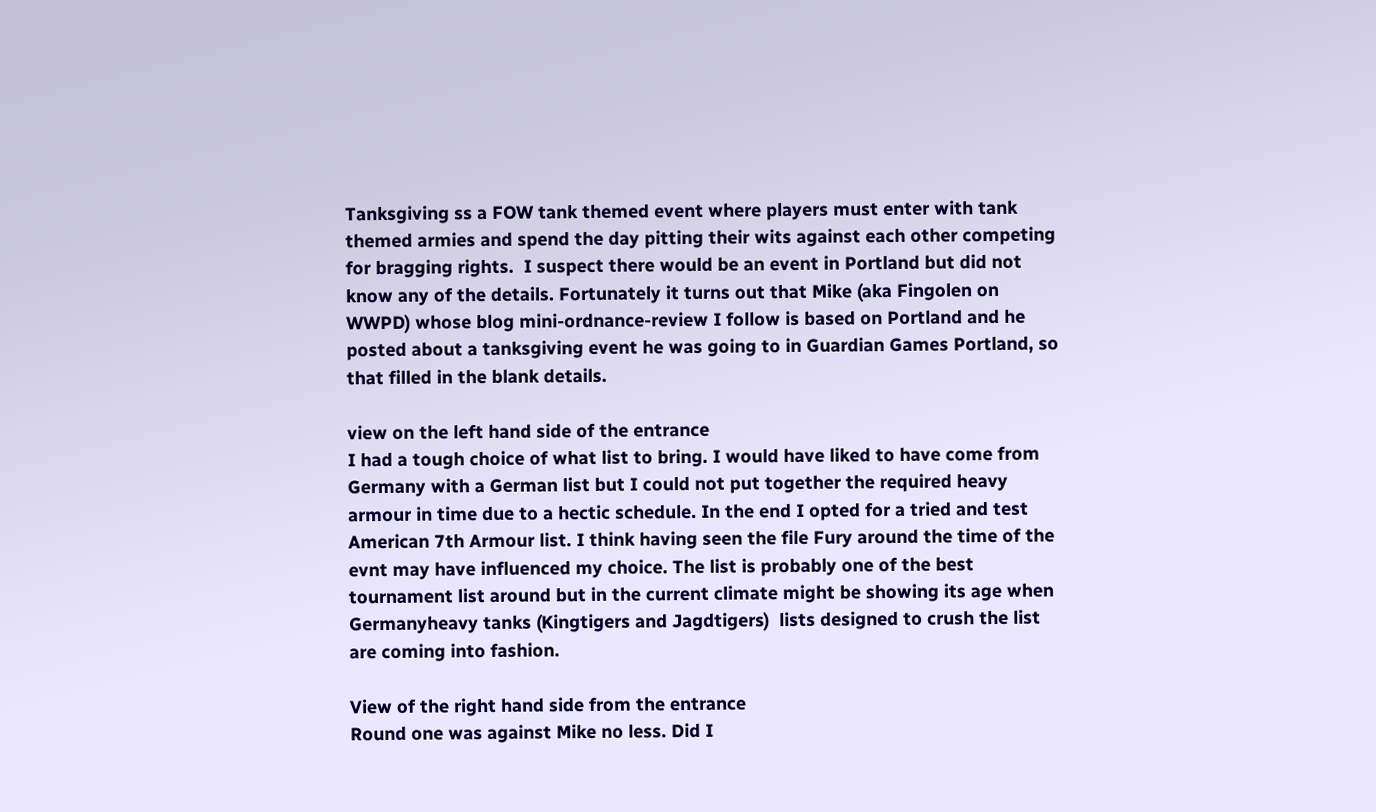Tanksgiving ss a FOW tank themed event where players must enter with tank themed armies and spend the day pitting their wits against each other competing for bragging rights.  I suspect there would be an event in Portland but did not know any of the details. Fortunately it turns out that Mike (aka Fingolen on WWPD) whose blog mini-ordnance-review I follow is based on Portland and he posted about a tanksgiving event he was going to in Guardian Games Portland, so that filled in the blank details.

view on the left hand side of the entrance
I had a tough choice of what list to bring. I would have liked to have come from Germany with a German list but I could not put together the required heavy armour in time due to a hectic schedule. In the end I opted for a tried and test American 7th Armour list. I think having seen the file Fury around the time of the evnt may have influenced my choice. The list is probably one of the best tournament list around but in the current climate might be showing its age when Germanyheavy tanks (Kingtigers and Jagdtigers)  lists designed to crush the list are coming into fashion.

View of the right hand side from the entrance
Round one was against Mike no less. Did I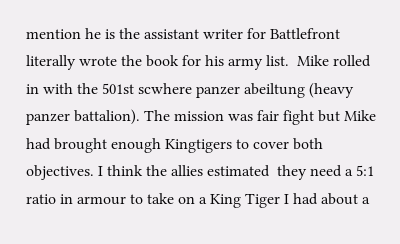mention he is the assistant writer for Battlefront literally wrote the book for his army list.  Mike rolled in with the 501st scwhere panzer abeiltung (heavy panzer battalion). The mission was fair fight but Mike had brought enough Kingtigers to cover both objectives. I think the allies estimated  they need a 5:1 ratio in armour to take on a King Tiger I had about a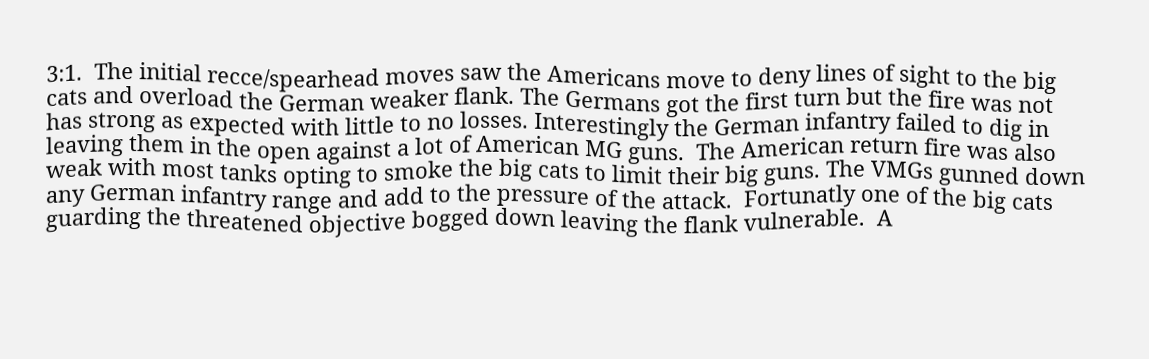3:1.  The initial recce/spearhead moves saw the Americans move to deny lines of sight to the big cats and overload the German weaker flank. The Germans got the first turn but the fire was not has strong as expected with little to no losses. Interestingly the German infantry failed to dig in leaving them in the open against a lot of American MG guns.  The American return fire was also weak with most tanks opting to smoke the big cats to limit their big guns. The VMGs gunned down any German infantry range and add to the pressure of the attack.  Fortunatly one of the big cats guarding the threatened objective bogged down leaving the flank vulnerable.  A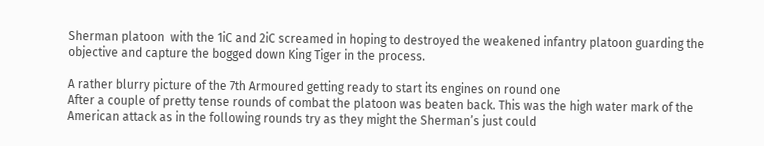Sherman platoon  with the 1iC and 2iC screamed in hoping to destroyed the weakened infantry platoon guarding the objective and capture the bogged down King Tiger in the process.

A rather blurry picture of the 7th Armoured getting ready to start its engines on round one
After a couple of pretty tense rounds of combat the platoon was beaten back. This was the high water mark of the American attack as in the following rounds try as they might the Sherman’s just could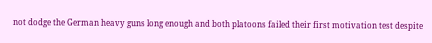not dodge the German heavy guns long enough and both platoons failed their first motivation test despite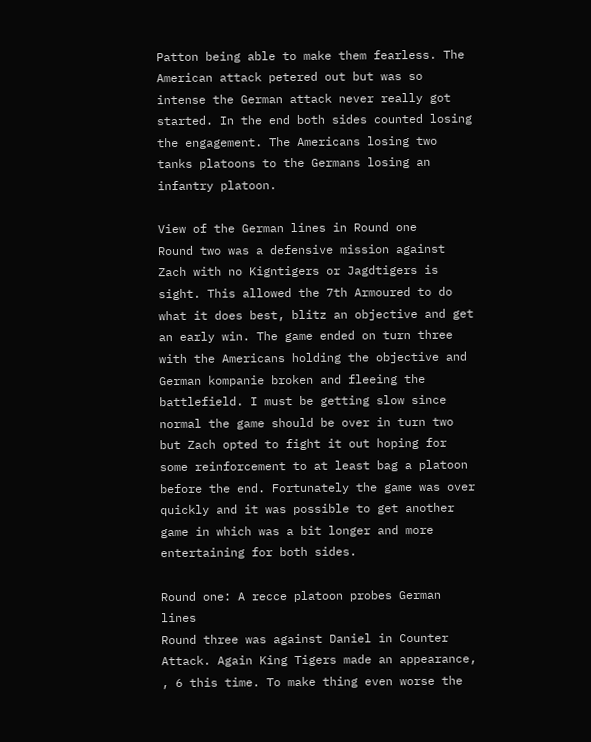Patton being able to make them fearless. The American attack petered out but was so intense the German attack never really got started. In the end both sides counted losing the engagement. The Americans losing two tanks platoons to the Germans losing an infantry platoon.

View of the German lines in Round one
Round two was a defensive mission against Zach with no Kigntigers or Jagdtigers is sight. This allowed the 7th Armoured to do what it does best, blitz an objective and get an early win. The game ended on turn three with the Americans holding the objective and German kompanie broken and fleeing the battlefield. I must be getting slow since normal the game should be over in turn two but Zach opted to fight it out hoping for some reinforcement to at least bag a platoon before the end. Fortunately the game was over quickly and it was possible to get another game in which was a bit longer and more entertaining for both sides.

Round one: A recce platoon probes German lines
Round three was against Daniel in Counter Attack. Again King Tigers made an appearance, , 6 this time. To make thing even worse the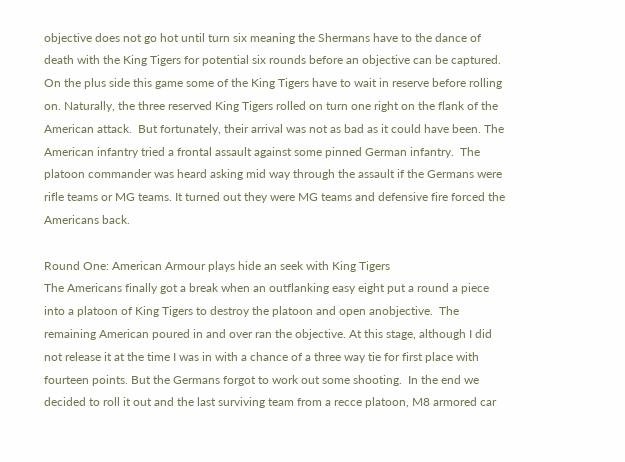objective does not go hot until turn six meaning the Shermans have to the dance of death with the King Tigers for potential six rounds before an objective can be captured. On the plus side this game some of the King Tigers have to wait in reserve before rolling on. Naturally, the three reserved King Tigers rolled on turn one right on the flank of the American attack.  But fortunately, their arrival was not as bad as it could have been. The American infantry tried a frontal assault against some pinned German infantry.  The platoon commander was heard asking mid way through the assault if the Germans were rifle teams or MG teams. It turned out they were MG teams and defensive fire forced the Americans back.

Round One: American Armour plays hide an seek with King Tigers
The Americans finally got a break when an outflanking easy eight put a round a piece into a platoon of King Tigers to destroy the platoon and open anobjective.  The remaining American poured in and over ran the objective. At this stage, although I did not release it at the time I was in with a chance of a three way tie for first place with fourteen points. But the Germans forgot to work out some shooting.  In the end we decided to roll it out and the last surviving team from a recce platoon, M8 armored car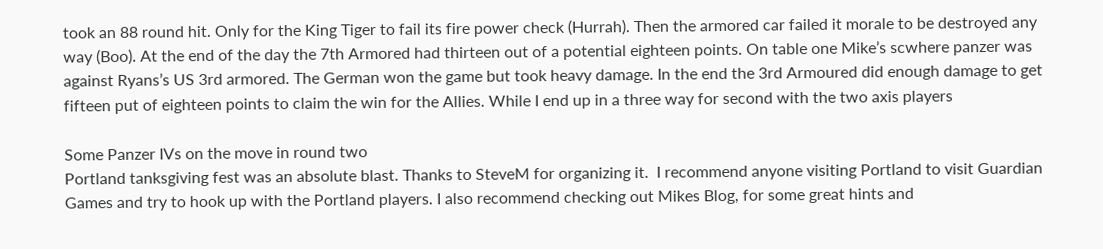took an 88 round hit. Only for the King Tiger to fail its fire power check (Hurrah). Then the armored car failed it morale to be destroyed any way (Boo). At the end of the day the 7th Armored had thirteen out of a potential eighteen points. On table one Mike’s scwhere panzer was against Ryans’s US 3rd armored. The German won the game but took heavy damage. In the end the 3rd Armoured did enough damage to get fifteen put of eighteen points to claim the win for the Allies. While I end up in a three way for second with the two axis players

Some Panzer IVs on the move in round two
Portland tanksgiving fest was an absolute blast. Thanks to SteveM for organizing it.  I recommend anyone visiting Portland to visit Guardian Games and try to hook up with the Portland players. I also recommend checking out Mikes Blog, for some great hints and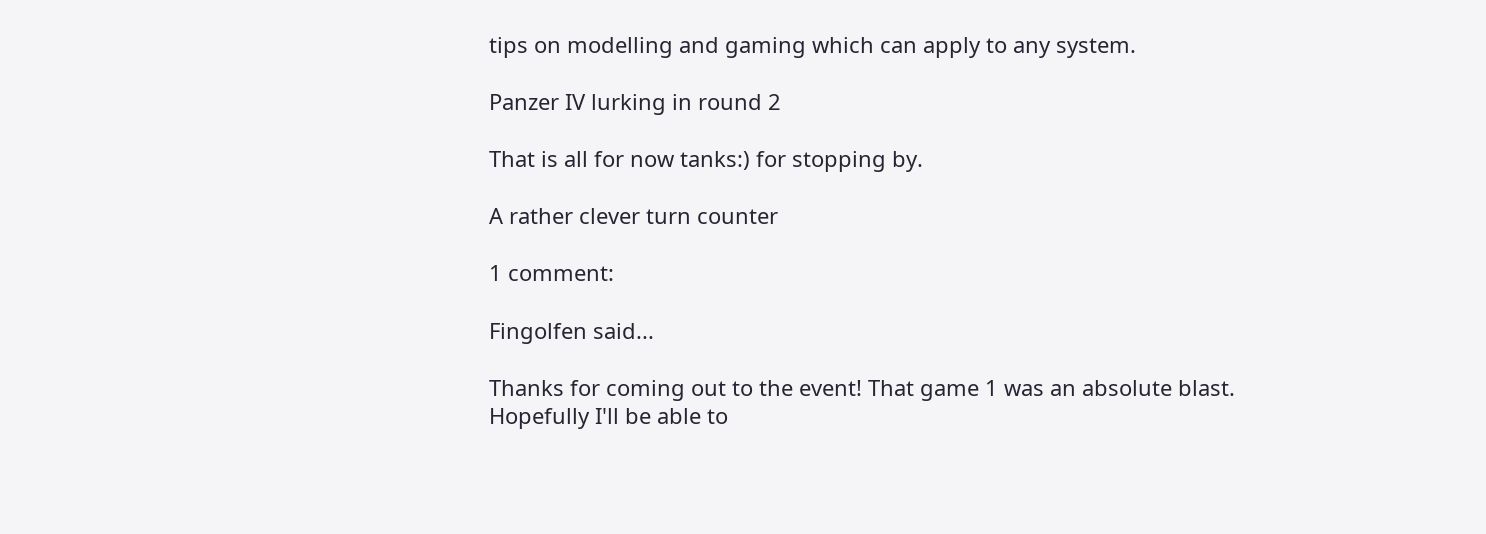tips on modelling and gaming which can apply to any system.

Panzer IV lurking in round 2

That is all for now tanks:) for stopping by.

A rather clever turn counter

1 comment:

Fingolfen said...

Thanks for coming out to the event! That game 1 was an absolute blast. Hopefully I'll be able to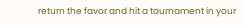return the favor and hit a tournament in your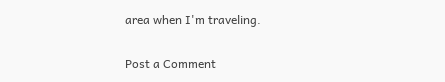area when I'm traveling.

Post a Comment